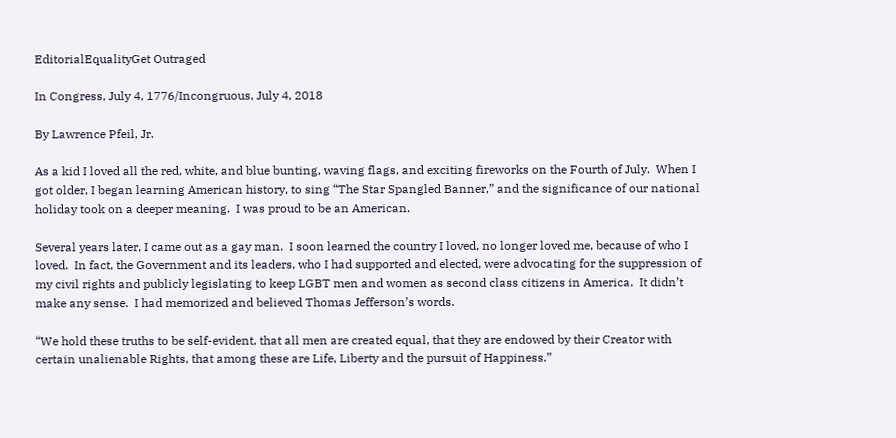EditorialEqualityGet Outraged

In Congress, July 4, 1776/Incongruous, July 4, 2018

By Lawrence Pfeil, Jr.

As a kid I loved all the red, white, and blue bunting, waving flags, and exciting fireworks on the Fourth of July.  When I got older, I began learning American history, to sing “The Star Spangled Banner,” and the significance of our national holiday took on a deeper meaning.  I was proud to be an American.

Several years later, I came out as a gay man.  I soon learned the country I loved, no longer loved me, because of who I loved.  In fact, the Government and its leaders, who I had supported and elected, were advocating for the suppression of my civil rights and publicly legislating to keep LGBT men and women as second class citizens in America.  It didn’t make any sense.  I had memorized and believed Thomas Jefferson’s words.

“We hold these truths to be self-evident, that all men are created equal, that they are endowed by their Creator with certain unalienable Rights, that among these are Life, Liberty and the pursuit of Happiness.”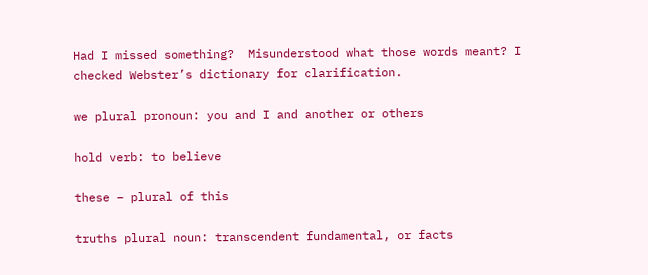Had I missed something?  Misunderstood what those words meant? I checked Webster’s dictionary for clarification.

we plural pronoun: you and I and another or others

hold verb: to believe

these – plural of this

truths plural noun: transcendent fundamental, or facts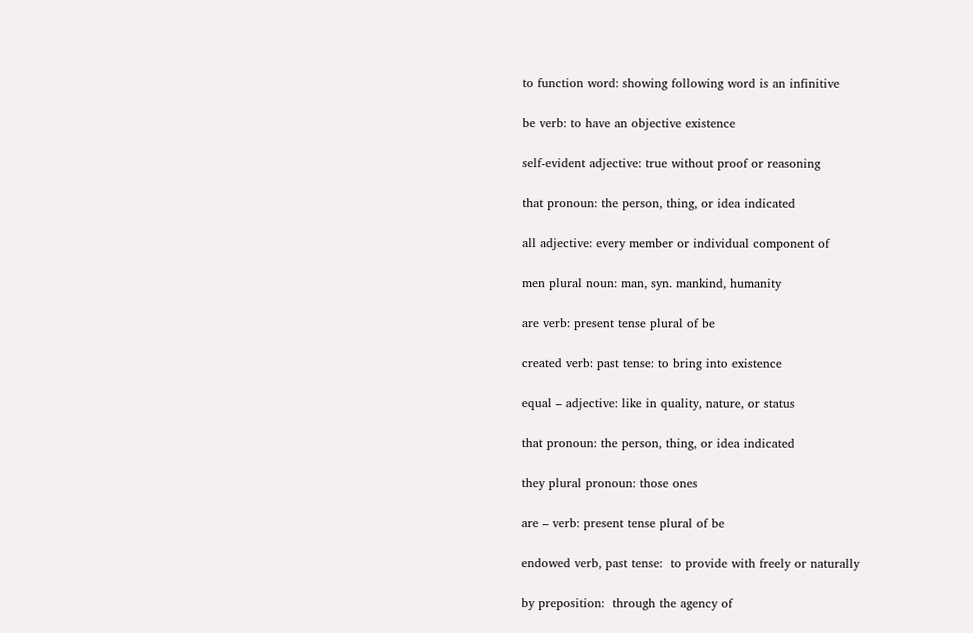to function word: showing following word is an infinitive

be verb: to have an objective existence

self-evident adjective: true without proof or reasoning

that pronoun: the person, thing, or idea indicated

all adjective: every member or individual component of

men plural noun: man, syn. mankind, humanity

are verb: present tense plural of be

created verb: past tense: to bring into existence

equal – adjective: like in quality, nature, or status

that pronoun: the person, thing, or idea indicated

they plural pronoun: those ones

are – verb: present tense plural of be

endowed verb, past tense:  to provide with freely or naturally

by preposition:  through the agency of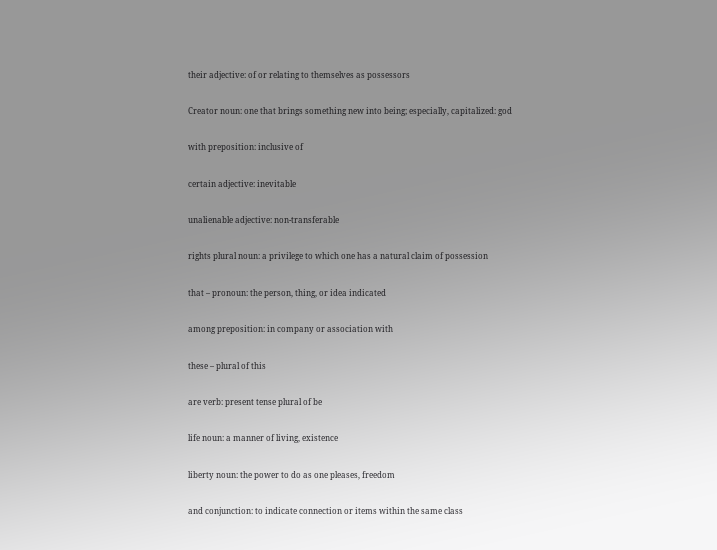their adjective: of or relating to themselves as possessors

Creator noun: one that brings something new into being; especially, capitalized: god

with preposition: inclusive of

certain adjective: inevitable

unalienable adjective: non-transferable

rights plural noun: a privilege to which one has a natural claim of possession

that – pronoun: the person, thing, or idea indicated

among preposition: in company or association with

these – plural of this

are verb: present tense plural of be

life noun: a manner of living, existence

liberty noun: the power to do as one pleases, freedom

and conjunction: to indicate connection or items within the same class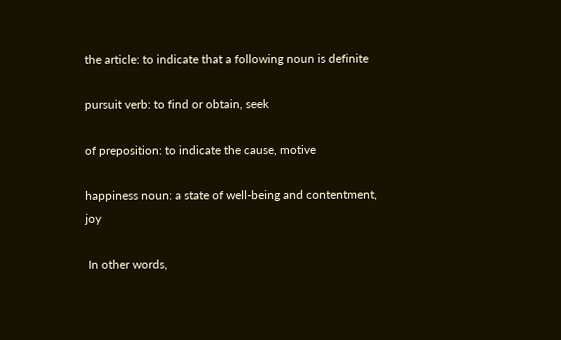the article: to indicate that a following noun is definite

pursuit verb: to find or obtain, seek

of preposition: to indicate the cause, motive

happiness noun: a state of well-being and contentment, joy

 In other words,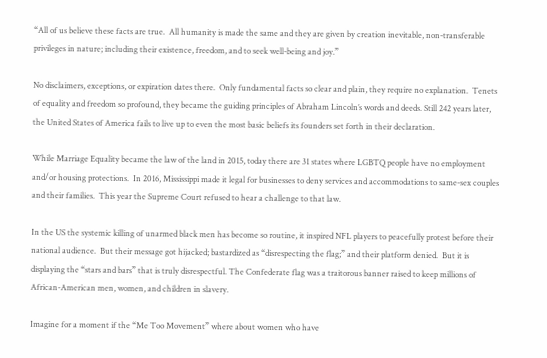“All of us believe these facts are true.  All humanity is made the same and they are given by creation inevitable, non-transferable privileges in nature; including their existence, freedom, and to seek well-being and joy.”

No disclaimers, exceptions, or expiration dates there.  Only fundamental facts so clear and plain, they require no explanation.  Tenets of equality and freedom so profound, they became the guiding principles of Abraham Lincoln’s words and deeds. Still 242 years later, the United States of America fails to live up to even the most basic beliefs its founders set forth in their declaration.

While Marriage Equality became the law of the land in 2015, today there are 31 states where LGBTQ people have no employment and/or housing protections.  In 2016, Mississippi made it legal for businesses to deny services and accommodations to same-sex couples and their families.  This year the Supreme Court refused to hear a challenge to that law.

In the US the systemic killing of unarmed black men has become so routine, it inspired NFL players to peacefully protest before their national audience.  But their message got hijacked; bastardized as “disrespecting the flag;” and their platform denied.  But it is displaying the “stars and bars” that is truly disrespectful. The Confederate flag was a traitorous banner raised to keep millions of African-American men, women, and children in slavery.

Imagine for a moment if the “Me Too Movement” where about women who have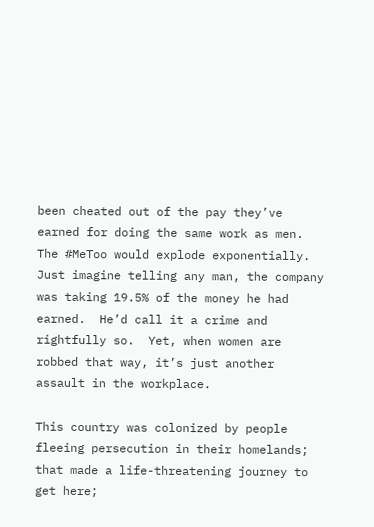been cheated out of the pay they’ve earned for doing the same work as men.  The #MeToo would explode exponentially.   Just imagine telling any man, the company was taking 19.5% of the money he had earned.  He’d call it a crime and rightfully so.  Yet, when women are robbed that way, it’s just another assault in the workplace.

This country was colonized by people fleeing persecution in their homelands; that made a life-threatening journey to get here;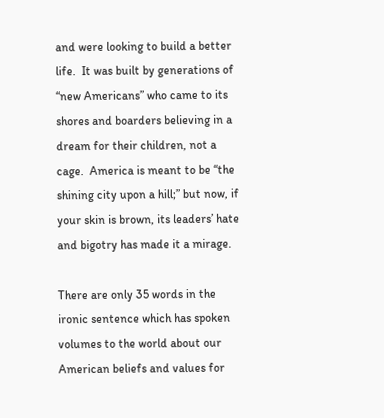and were looking to build a better life.  It was built by generations of “new Americans” who came to its shores and boarders believing in a dream for their children, not a cage.  America is meant to be “the shining city upon a hill;” but now, if your skin is brown, its leaders’ hate and bigotry has made it a mirage.

There are only 35 words in the ironic sentence which has spoken volumes to the world about our American beliefs and values for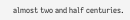almost two and half centuries.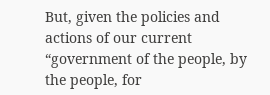But, given the policies and actions of our current “government of the people, by the people, for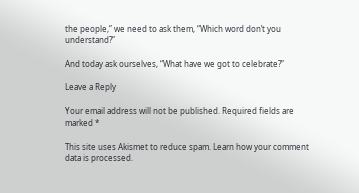the people,” we need to ask them, “Which word don’t you understand?”

And today ask ourselves, “What have we got to celebrate?”

Leave a Reply

Your email address will not be published. Required fields are marked *

This site uses Akismet to reduce spam. Learn how your comment data is processed.